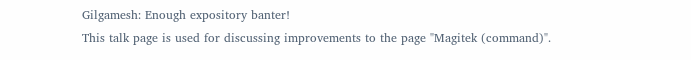Gilgamesh: Enough expository banter!
This talk page is used for discussing improvements to the page "Magitek (command)".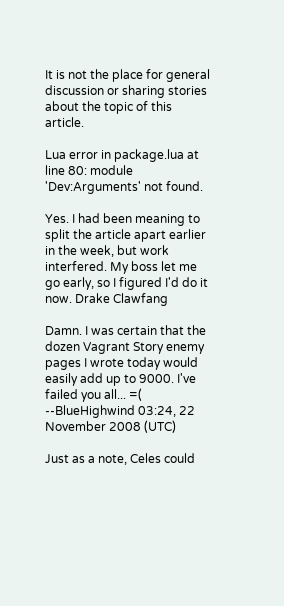It is not the place for general discussion or sharing stories about the topic of this article.

Lua error in package.lua at line 80: module 'Dev:Arguments' not found.

Yes. I had been meaning to split the article apart earlier in the week, but work interfered. My boss let me go early, so I figured I'd do it now. Drake Clawfang

Damn. I was certain that the dozen Vagrant Story enemy pages I wrote today would easily add up to 9000. I've failed you all... =( --BlueHighwind 03:24, 22 November 2008 (UTC)

Just as a note, Celes could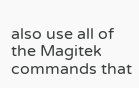also use all of the Magitek commands that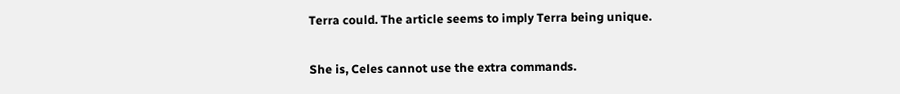Terra could. The article seems to imply Terra being unique.

She is, Celes cannot use the extra commands.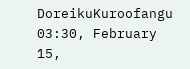DoreikuKuroofangu 03:30, February 15,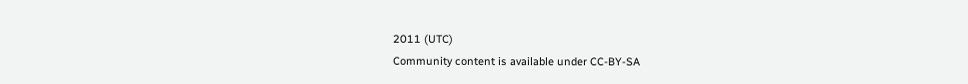2011 (UTC)
Community content is available under CC-BY-SA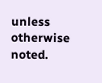unless otherwise noted.